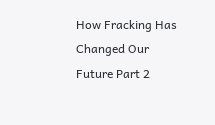How Fracking Has Changed Our Future Part 2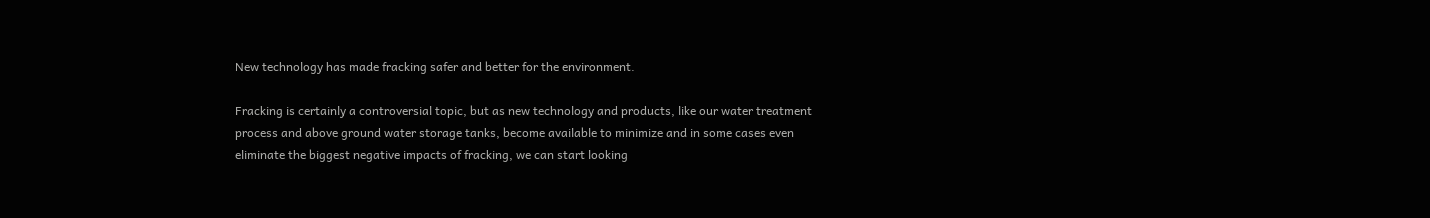New technology has made fracking safer and better for the environment.

Fracking is certainly a controversial topic, but as new technology and products, like our water treatment process and above ground water storage tanks, become available to minimize and in some cases even eliminate the biggest negative impacts of fracking, we can start looking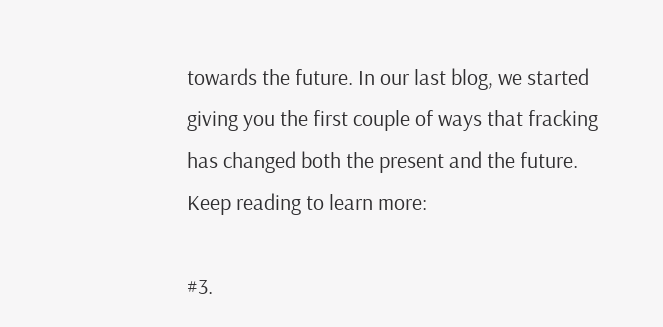towards the future. In our last blog, we started giving you the first couple of ways that fracking has changed both the present and the future. Keep reading to learn more:

#3.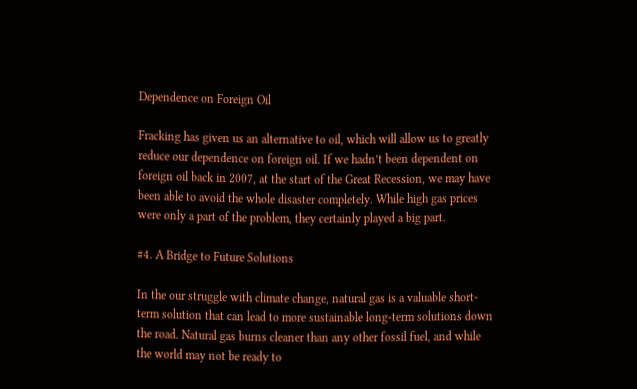Dependence on Foreign Oil

Fracking has given us an alternative to oil, which will allow us to greatly reduce our dependence on foreign oil. If we hadn’t been dependent on foreign oil back in 2007, at the start of the Great Recession, we may have been able to avoid the whole disaster completely. While high gas prices were only a part of the problem, they certainly played a big part.

#4. A Bridge to Future Solutions

In the our struggle with climate change, natural gas is a valuable short-term solution that can lead to more sustainable long-term solutions down the road. Natural gas burns cleaner than any other fossil fuel, and while the world may not be ready to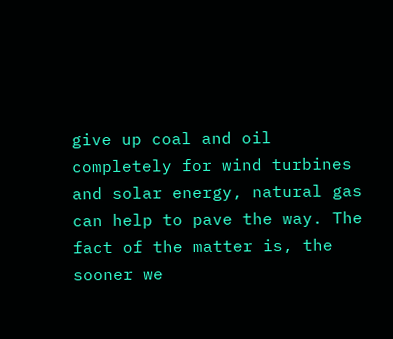give up coal and oil completely for wind turbines and solar energy, natural gas can help to pave the way. The fact of the matter is, the sooner we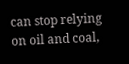can stop relying on oil and coal,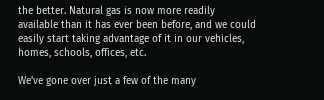the better. Natural gas is now more readily available than it has ever been before, and we could easily start taking advantage of it in our vehicles, homes, schools, offices, etc.

We’ve gone over just a few of the many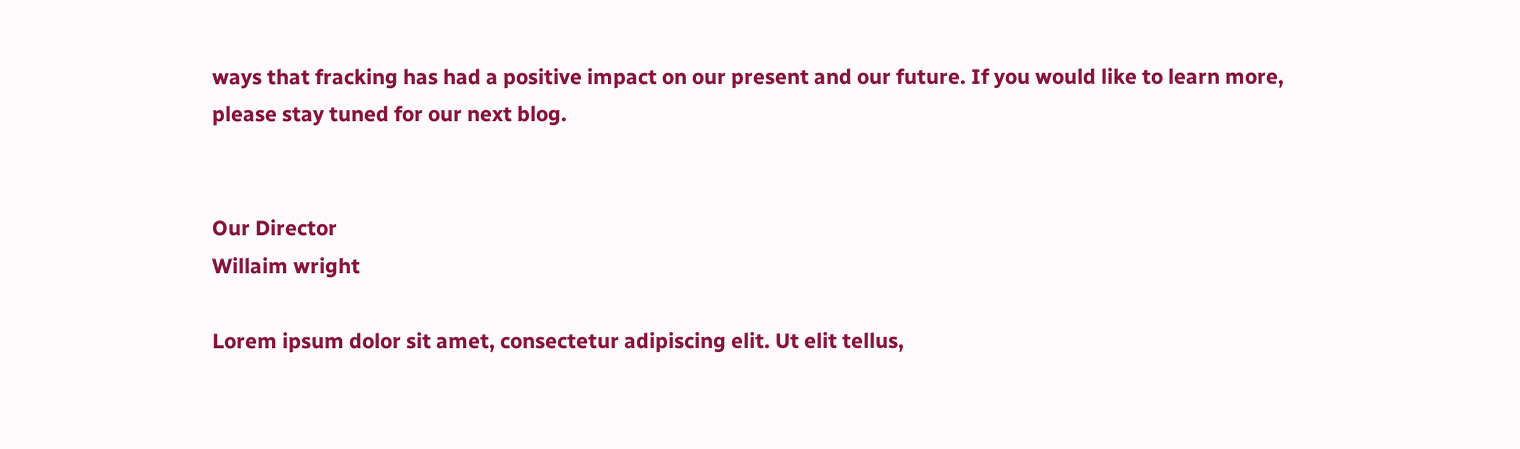ways that fracking has had a positive impact on our present and our future. If you would like to learn more, please stay tuned for our next blog.


Our Director
Willaim wright

Lorem ipsum dolor sit amet, consectetur adipiscing elit. Ut elit tellus,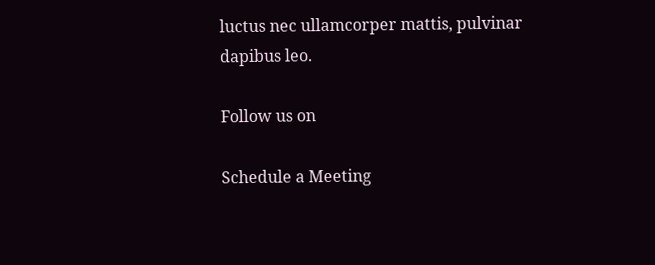luctus nec ullamcorper mattis, pulvinar dapibus leo.

Follow us on

Schedule a Meeting